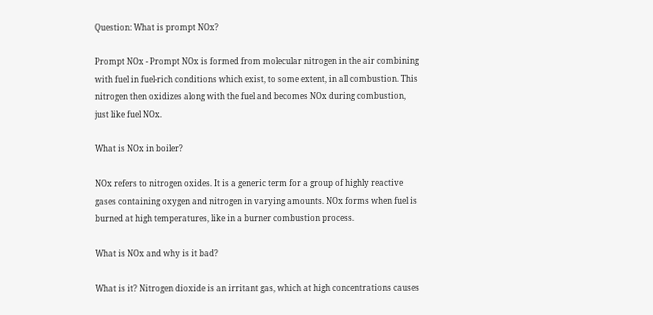Question: What is prompt NOx?

Prompt NOx - Prompt NOx is formed from molecular nitrogen in the air combining with fuel in fuel-rich conditions which exist, to some extent, in all combustion. This nitrogen then oxidizes along with the fuel and becomes NOx during combustion, just like fuel NOx.

What is NOx in boiler?

NOx refers to nitrogen oxides. It is a generic term for a group of highly reactive gases containing oxygen and nitrogen in varying amounts. NOx forms when fuel is burned at high temperatures, like in a burner combustion process.

What is NOx and why is it bad?

What is it? Nitrogen dioxide is an irritant gas, which at high concentrations causes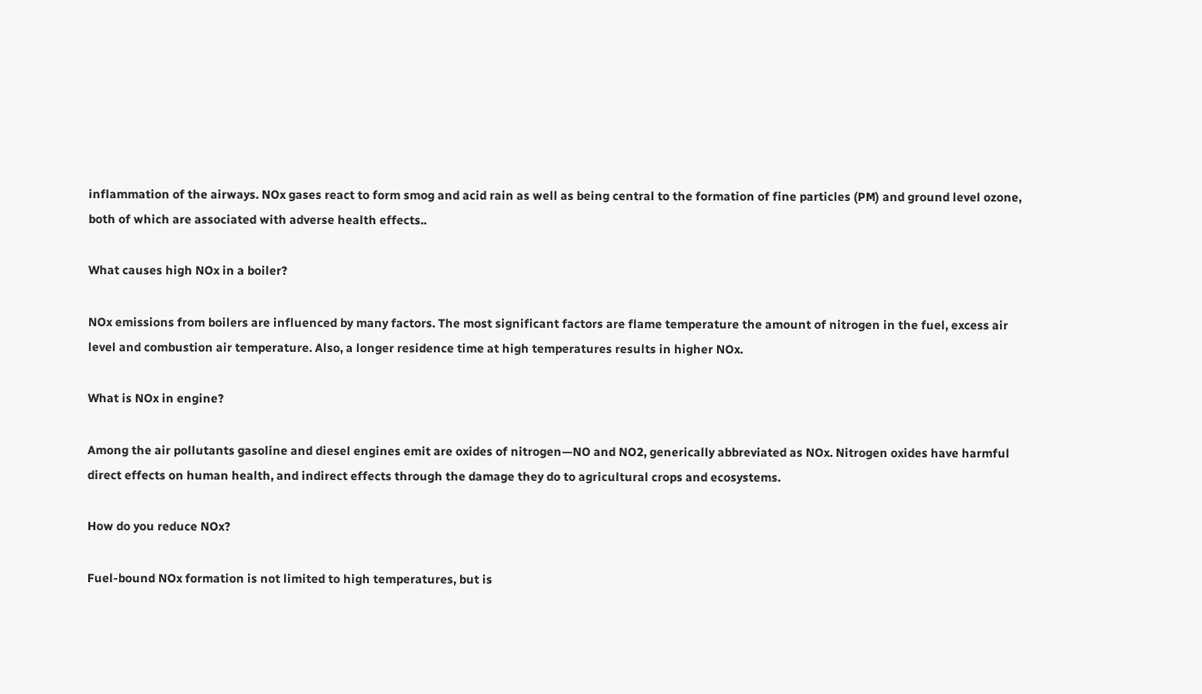inflammation of the airways. NOx gases react to form smog and acid rain as well as being central to the formation of fine particles (PM) and ground level ozone, both of which are associated with adverse health effects..

What causes high NOx in a boiler?

NOx emissions from boilers are influenced by many factors. The most significant factors are flame temperature the amount of nitrogen in the fuel, excess air level and combustion air temperature. Also, a longer residence time at high temperatures results in higher NOx.

What is NOx in engine?

Among the air pollutants gasoline and diesel engines emit are oxides of nitrogen—NO and NO2, generically abbreviated as NOx. Nitrogen oxides have harmful direct effects on human health, and indirect effects through the damage they do to agricultural crops and ecosystems.

How do you reduce NOx?

Fuel-bound NOx formation is not limited to high temperatures, but is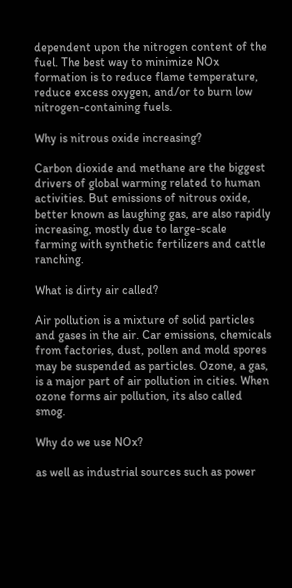dependent upon the nitrogen content of the fuel. The best way to minimize NOx formation is to reduce flame temperature, reduce excess oxygen, and/or to burn low nitrogen-containing fuels.

Why is nitrous oxide increasing?

Carbon dioxide and methane are the biggest drivers of global warming related to human activities. But emissions of nitrous oxide, better known as laughing gas, are also rapidly increasing, mostly due to large-scale farming with synthetic fertilizers and cattle ranching.

What is dirty air called?

Air pollution is a mixture of solid particles and gases in the air. Car emissions, chemicals from factories, dust, pollen and mold spores may be suspended as particles. Ozone, a gas, is a major part of air pollution in cities. When ozone forms air pollution, its also called smog.

Why do we use NOx?

as well as industrial sources such as power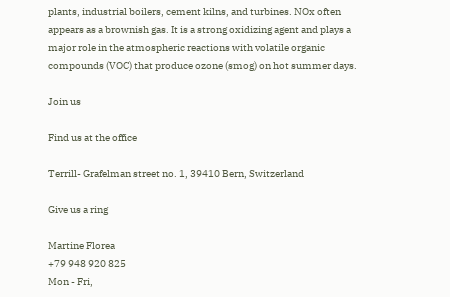plants, industrial boilers, cement kilns, and turbines. NOx often appears as a brownish gas. It is a strong oxidizing agent and plays a major role in the atmospheric reactions with volatile organic compounds (VOC) that produce ozone (smog) on hot summer days.

Join us

Find us at the office

Terrill- Grafelman street no. 1, 39410 Bern, Switzerland

Give us a ring

Martine Florea
+79 948 920 825
Mon - Fri,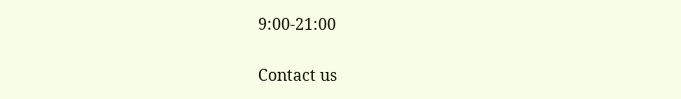9:00-21:00

Contact us